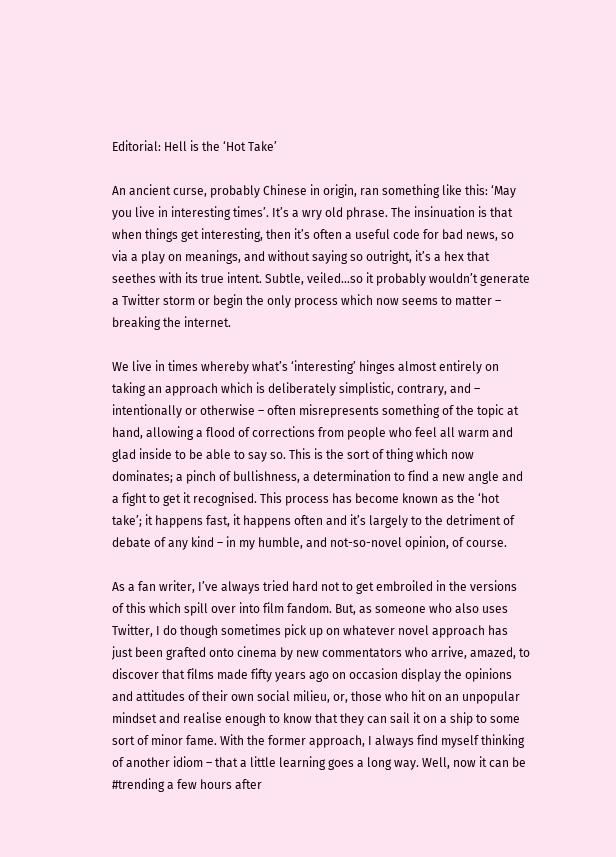Editorial: Hell is the ‘Hot Take’

An ancient curse, probably Chinese in origin, ran something like this: ‘May you live in interesting times’. It’s a wry old phrase. The insinuation is that when things get interesting, then it’s often a useful code for bad news, so via a play on meanings, and without saying so outright, it’s a hex that seethes with its true intent. Subtle, veiled…so it probably wouldn’t generate a Twitter storm or begin the only process which now seems to matter – breaking the internet.

We live in times whereby what’s ‘interesting’ hinges almost entirely on taking an approach which is deliberately simplistic, contrary, and – intentionally or otherwise – often misrepresents something of the topic at hand, allowing a flood of corrections from people who feel all warm and glad inside to be able to say so. This is the sort of thing which now dominates; a pinch of bullishness, a determination to find a new angle and a fight to get it recognised. This process has become known as the ‘hot take’; it happens fast, it happens often and it’s largely to the detriment of debate of any kind – in my humble, and not-so-novel opinion, of course.

As a fan writer, I’ve always tried hard not to get embroiled in the versions of this which spill over into film fandom. But, as someone who also uses Twitter, I do though sometimes pick up on whatever novel approach has just been grafted onto cinema by new commentators who arrive, amazed, to discover that films made fifty years ago on occasion display the opinions and attitudes of their own social milieu, or, those who hit on an unpopular mindset and realise enough to know that they can sail it on a ship to some sort of minor fame. With the former approach, I always find myself thinking of another idiom – that a little learning goes a long way. Well, now it can be #trending a few hours after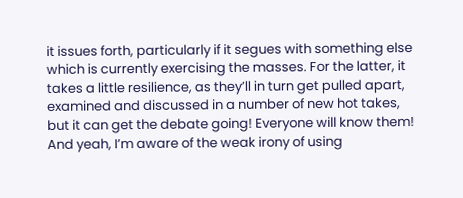it issues forth, particularly if it segues with something else which is currently exercising the masses. For the latter, it takes a little resilience, as they’ll in turn get pulled apart, examined and discussed in a number of new hot takes, but it can get the debate going! Everyone will know them! And yeah, I’m aware of the weak irony of using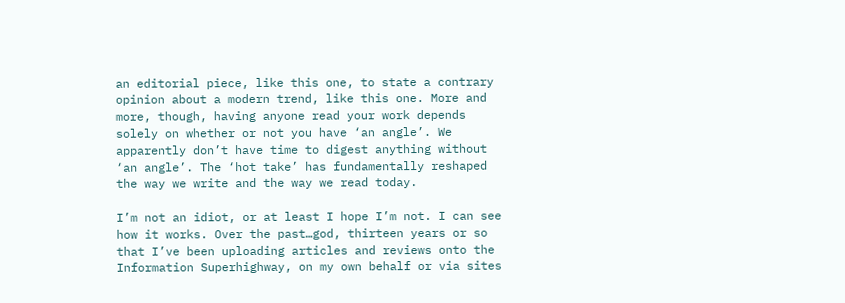an editorial piece, like this one, to state a contrary opinion about a modern trend, like this one. More and more, though, having anyone read your work depends solely on whether or not you have ‘an angle’. We apparently don’t have time to digest anything without ‘an angle’. The ‘hot take’ has fundamentally reshaped the way we write and the way we read today.

I’m not an idiot, or at least I hope I’m not. I can see how it works. Over the past…god, thirteen years or so that I’ve been uploading articles and reviews onto the Information Superhighway, on my own behalf or via sites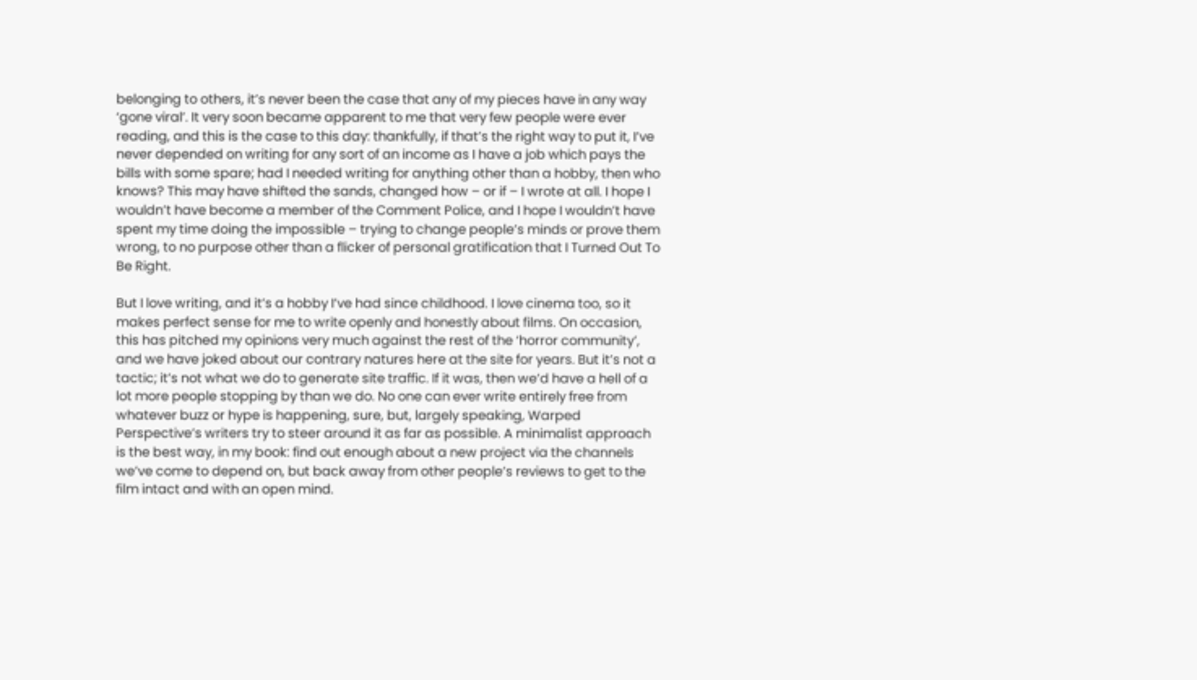belonging to others, it’s never been the case that any of my pieces have in any way ‘gone viral’. It very soon became apparent to me that very few people were ever reading, and this is the case to this day: thankfully, if that’s the right way to put it, I’ve never depended on writing for any sort of an income as I have a job which pays the bills with some spare; had I needed writing for anything other than a hobby, then who knows? This may have shifted the sands, changed how – or if – I wrote at all. I hope I wouldn’t have become a member of the Comment Police, and I hope I wouldn’t have spent my time doing the impossible – trying to change people’s minds or prove them wrong, to no purpose other than a flicker of personal gratification that I Turned Out To Be Right.

But I love writing, and it’s a hobby I’ve had since childhood. I love cinema too, so it makes perfect sense for me to write openly and honestly about films. On occasion, this has pitched my opinions very much against the rest of the ‘horror community’, and we have joked about our contrary natures here at the site for years. But it’s not a tactic; it’s not what we do to generate site traffic. If it was, then we’d have a hell of a lot more people stopping by than we do. No one can ever write entirely free from whatever buzz or hype is happening, sure, but, largely speaking, Warped Perspective’s writers try to steer around it as far as possible. A minimalist approach is the best way, in my book: find out enough about a new project via the channels we’ve come to depend on, but back away from other people’s reviews to get to the film intact and with an open mind.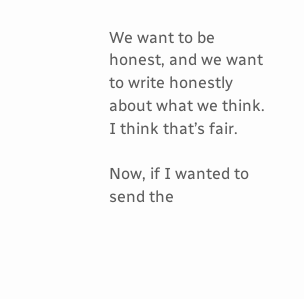We want to be honest, and we want to write honestly about what we think. I think that’s fair.

Now, if I wanted to send the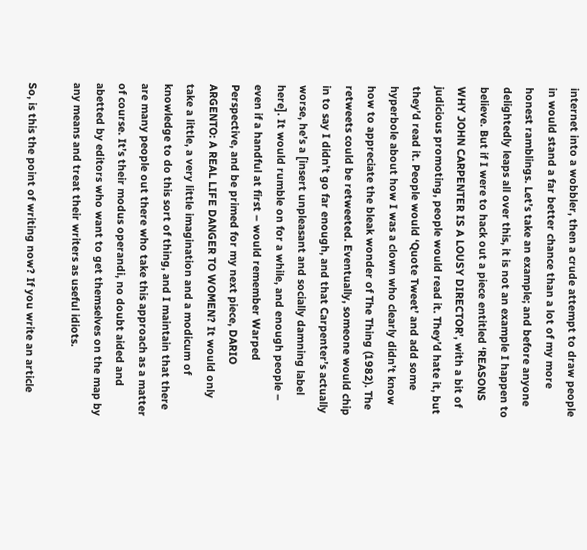internet into a wobbler, then a crude attempt to draw people in would stand a far better chance than a lot of my more honest ramblings. Let’s take an example; and before anyone delightedly leaps all over this, it is not an example I happen to believe. But if I were to hack out a piece entitled ‘REASONS WHY JOHN CARPENTER IS A LOUSY DIRECTOR’, with a bit of judicious promoting, people would read it. They’d hate it, but they’d read it. People would ‘Quote Tweet’ and add some hyperbole about how I was a clown who clearly didn’t know how to appreciate the bleak wonder of The Thing (1982). The retweets could be retweeted. Eventually, someone would chip in to say I didn’t go far enough, and that Carpenter’s actually worse, he’s a [insert unpleasant and socially damning label here]. It would rumble on for a while, and enough people – even if a handful at first – would remember Warped Perspective, and be primed for my next piece, DARIO ARGENTO: A REAL LIFE DANGER TO WOMEN? It would only take a little, a very little imagination and a modicum of knowledge to do this sort of thing, and I maintain that there are many people out there who take this approach as a matter of course. It’s their modus operandi, no doubt aided and abetted by editors who want to get themselves on the map by any means and treat their writers as useful idiots.

So, is this the point of writing now? If you write an article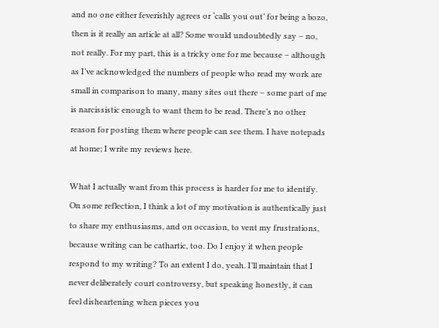and no one either feverishly agrees or ‘calls you out’ for being a bozo, then is it really an article at all? Some would undoubtedly say – no, not really. For my part, this is a tricky one for me because – although as I’ve acknowledged the numbers of people who read my work are small in comparison to many, many sites out there – some part of me is narcissistic enough to want them to be read. There’s no other reason for posting them where people can see them. I have notepads at home; I write my reviews here.

What I actually want from this process is harder for me to identify. On some reflection, I think a lot of my motivation is authentically just to share my enthusiasms, and on occasion, to vent my frustrations, because writing can be cathartic, too. Do I enjoy it when people respond to my writing? To an extent I do, yeah. I’ll maintain that I never deliberately court controversy, but speaking honestly, it can feel disheartening when pieces you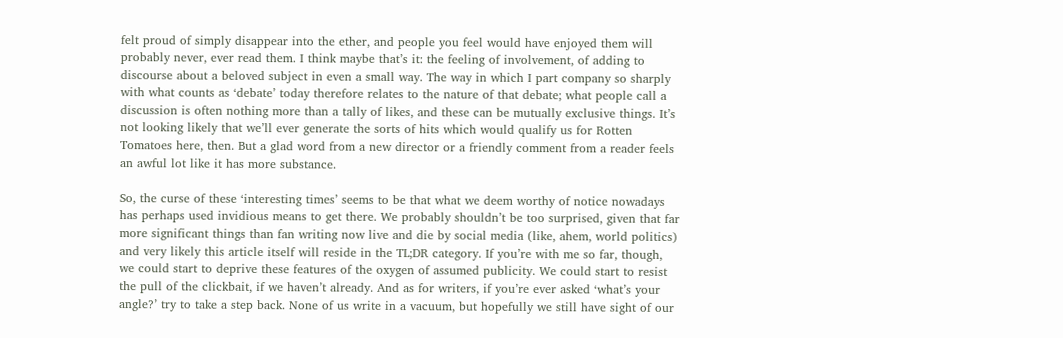felt proud of simply disappear into the ether, and people you feel would have enjoyed them will probably never, ever read them. I think maybe that’s it: the feeling of involvement, of adding to discourse about a beloved subject in even a small way. The way in which I part company so sharply with what counts as ‘debate’ today therefore relates to the nature of that debate; what people call a discussion is often nothing more than a tally of likes, and these can be mutually exclusive things. It’s not looking likely that we’ll ever generate the sorts of hits which would qualify us for Rotten Tomatoes here, then. But a glad word from a new director or a friendly comment from a reader feels an awful lot like it has more substance.

So, the curse of these ‘interesting times’ seems to be that what we deem worthy of notice nowadays has perhaps used invidious means to get there. We probably shouldn’t be too surprised, given that far more significant things than fan writing now live and die by social media (like, ahem, world politics) and very likely this article itself will reside in the TL;DR category. If you’re with me so far, though, we could start to deprive these features of the oxygen of assumed publicity. We could start to resist the pull of the clickbait, if we haven’t already. And as for writers, if you’re ever asked ‘what’s your angle?’ try to take a step back. None of us write in a vacuum, but hopefully we still have sight of our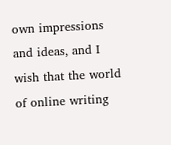own impressions and ideas, and I wish that the world of online writing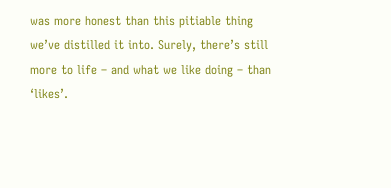was more honest than this pitiable thing we’ve distilled it into. Surely, there’s still more to life – and what we like doing – than ‘likes’.